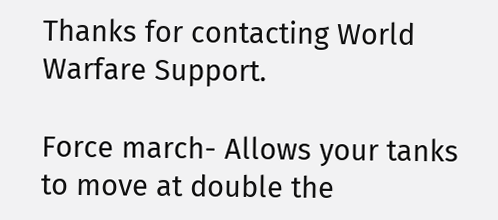Thanks for contacting World Warfare Support.

Force march- Allows your tanks to move at double the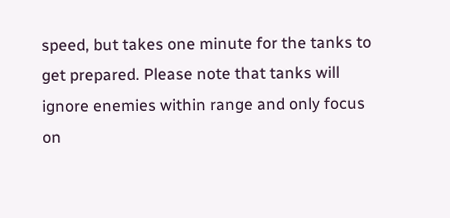speed, but takes one minute for the tanks to get prepared. Please note that tanks will ignore enemies within range and only focus on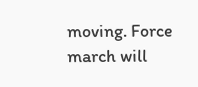moving. Force march will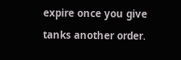expire once you give tanks another order.